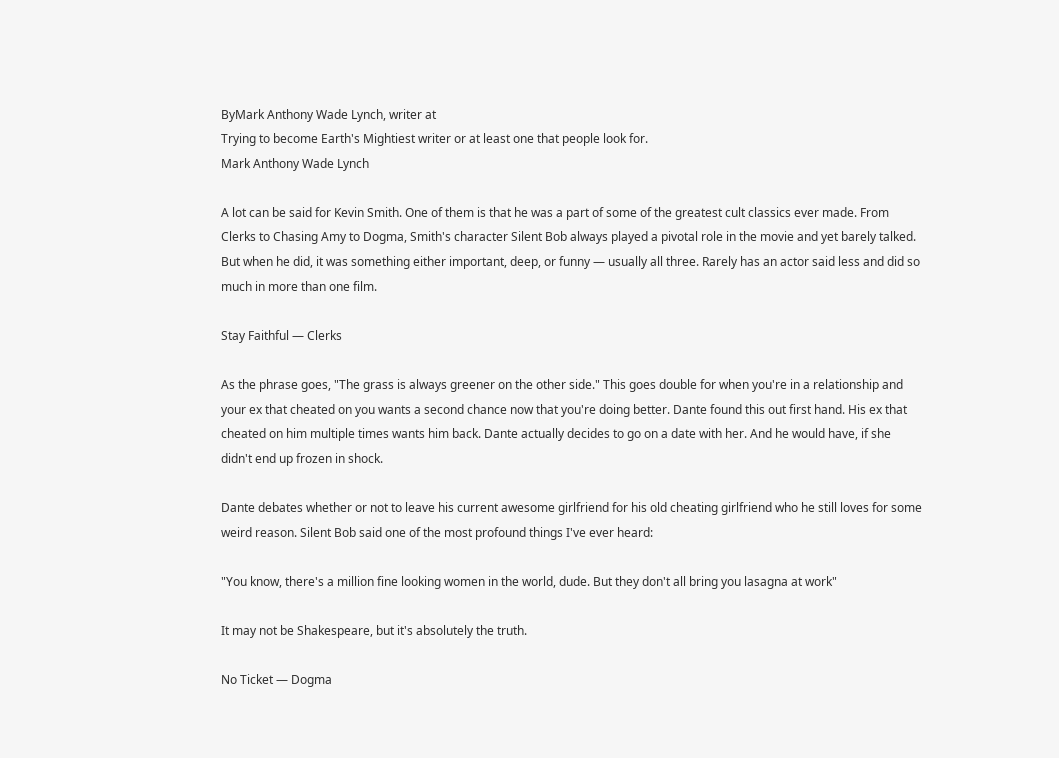ByMark Anthony Wade Lynch, writer at
Trying to become Earth's Mightiest writer or at least one that people look for.
Mark Anthony Wade Lynch

A lot can be said for Kevin Smith. One of them is that he was a part of some of the greatest cult classics ever made. From Clerks to Chasing Amy to Dogma, Smith's character Silent Bob always played a pivotal role in the movie and yet barely talked. But when he did, it was something either important, deep, or funny — usually all three. Rarely has an actor said less and did so much in more than one film.

Stay Faithful — Clerks

As the phrase goes, "The grass is always greener on the other side." This goes double for when you're in a relationship and your ex that cheated on you wants a second chance now that you're doing better. Dante found this out first hand. His ex that cheated on him multiple times wants him back. Dante actually decides to go on a date with her. And he would have, if she didn't end up frozen in shock.

Dante debates whether or not to leave his current awesome girlfriend for his old cheating girlfriend who he still loves for some weird reason. Silent Bob said one of the most profound things I've ever heard:

"You know, there's a million fine looking women in the world, dude. But they don't all bring you lasagna at work"

It may not be Shakespeare, but it's absolutely the truth.

No Ticket — Dogma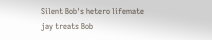Silent Bob's hetero lifemate jay treats Bob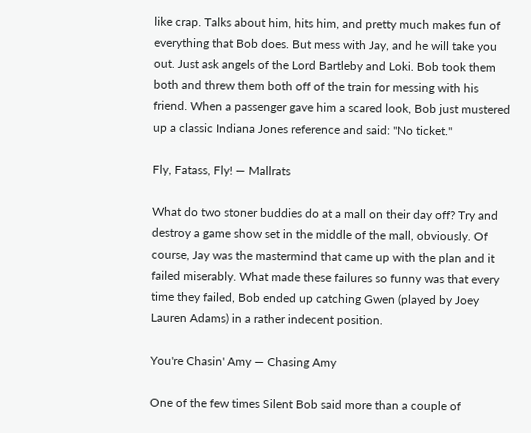like crap. Talks about him, hits him, and pretty much makes fun of everything that Bob does. But mess with Jay, and he will take you out. Just ask angels of the Lord Bartleby and Loki. Bob took them both and threw them both off of the train for messing with his friend. When a passenger gave him a scared look, Bob just mustered up a classic Indiana Jones reference and said: "No ticket."

Fly, Fatass, Fly! — Mallrats

What do two stoner buddies do at a mall on their day off? Try and destroy a game show set in the middle of the mall, obviously. Of course, Jay was the mastermind that came up with the plan and it failed miserably. What made these failures so funny was that every time they failed, Bob ended up catching Gwen (played by Joey Lauren Adams) in a rather indecent position.

You're Chasin' Amy — Chasing Amy

One of the few times Silent Bob said more than a couple of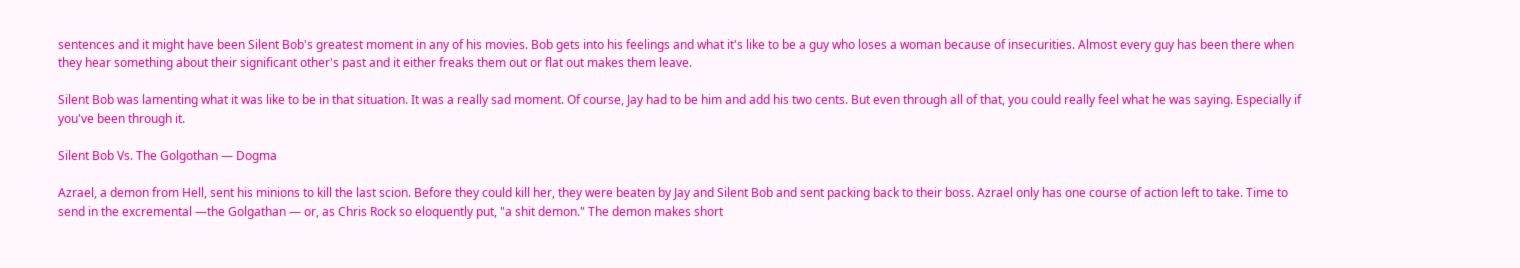sentences and it might have been Silent Bob's greatest moment in any of his movies. Bob gets into his feelings and what it's like to be a guy who loses a woman because of insecurities. Almost every guy has been there when they hear something about their significant other's past and it either freaks them out or flat out makes them leave.

Silent Bob was lamenting what it was like to be in that situation. It was a really sad moment. Of course, Jay had to be him and add his two cents. But even through all of that, you could really feel what he was saying. Especially if you've been through it.

Silent Bob Vs. The Golgothan — Dogma

Azrael, a demon from Hell, sent his minions to kill the last scion. Before they could kill her, they were beaten by Jay and Silent Bob and sent packing back to their boss. Azrael only has one course of action left to take. Time to send in the excremental —the Golgathan — or, as Chris Rock so eloquently put, "a shit demon." The demon makes short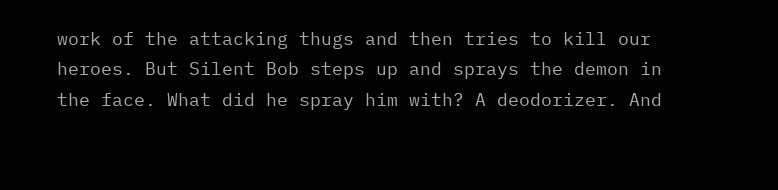work of the attacking thugs and then tries to kill our heroes. But Silent Bob steps up and sprays the demon in the face. What did he spray him with? A deodorizer. And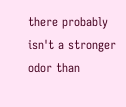there probably isn't a stronger odor than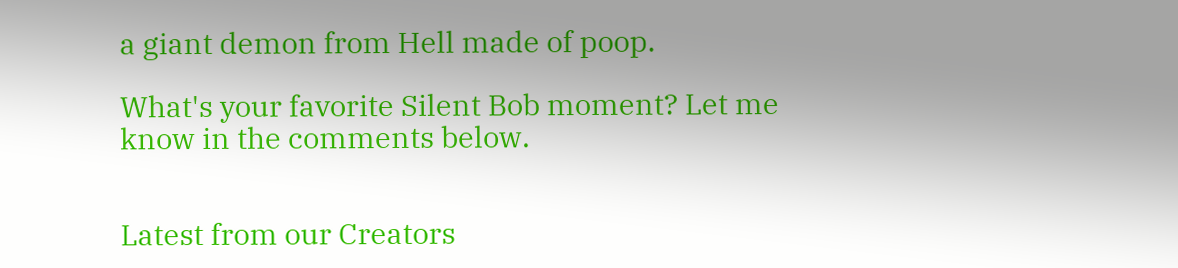a giant demon from Hell made of poop.

What's your favorite Silent Bob moment? Let me know in the comments below.


Latest from our Creators